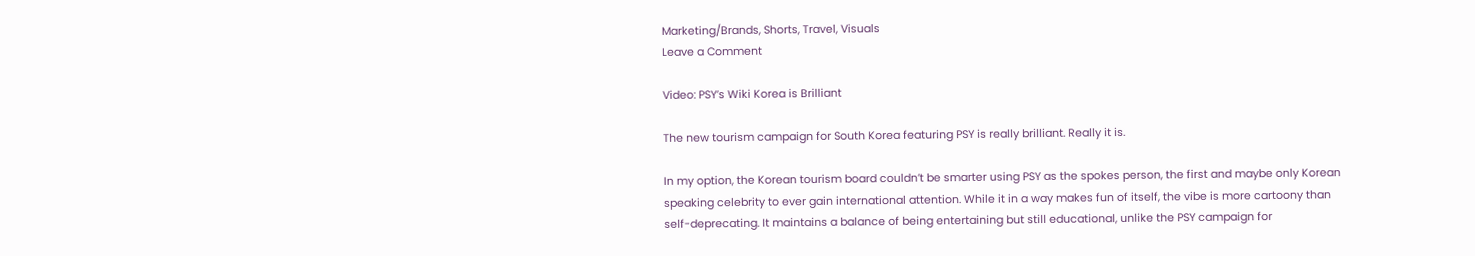Marketing/Brands, Shorts, Travel, Visuals
Leave a Comment

Video: PSY’s Wiki Korea is Brilliant

The new tourism campaign for South Korea featuring PSY is really brilliant. Really it is.

In my option, the Korean tourism board couldn’t be smarter using PSY as the spokes person, the first and maybe only Korean speaking celebrity to ever gain international attention. While it in a way makes fun of itself, the vibe is more cartoony than self-deprecating. It maintains a balance of being entertaining but still educational, unlike the PSY campaign for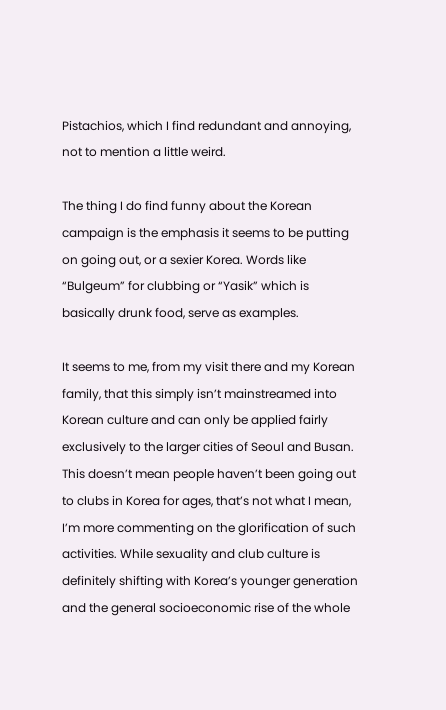Pistachios, which I find redundant and annoying, not to mention a little weird.

The thing I do find funny about the Korean campaign is the emphasis it seems to be putting on going out, or a sexier Korea. Words like “Bulgeum” for clubbing or “Yasik” which is basically drunk food, serve as examples.

It seems to me, from my visit there and my Korean family, that this simply isn’t mainstreamed into Korean culture and can only be applied fairly exclusively to the larger cities of Seoul and Busan. This doesn’t mean people haven’t been going out to clubs in Korea for ages, that’s not what I mean, I’m more commenting on the glorification of such activities. While sexuality and club culture is definitely shifting with Korea’s younger generation and the general socioeconomic rise of the whole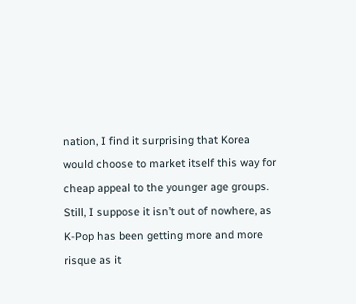nation, I find it surprising that Korea would choose to market itself this way for cheap appeal to the younger age groups. Still, I suppose it isn’t out of nowhere, as K-Pop has been getting more and more risque as it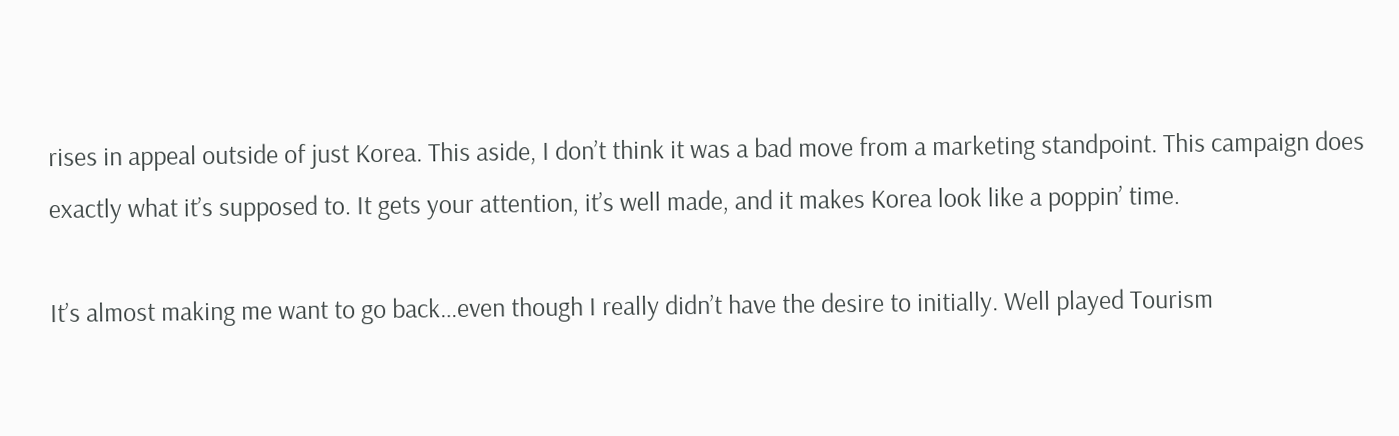rises in appeal outside of just Korea. This aside, I don’t think it was a bad move from a marketing standpoint. This campaign does exactly what it’s supposed to. It gets your attention, it’s well made, and it makes Korea look like a poppin’ time.

It’s almost making me want to go back…even though I really didn’t have the desire to initially. Well played Tourism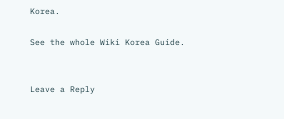Korea.

See the whole Wiki Korea Guide.


Leave a Reply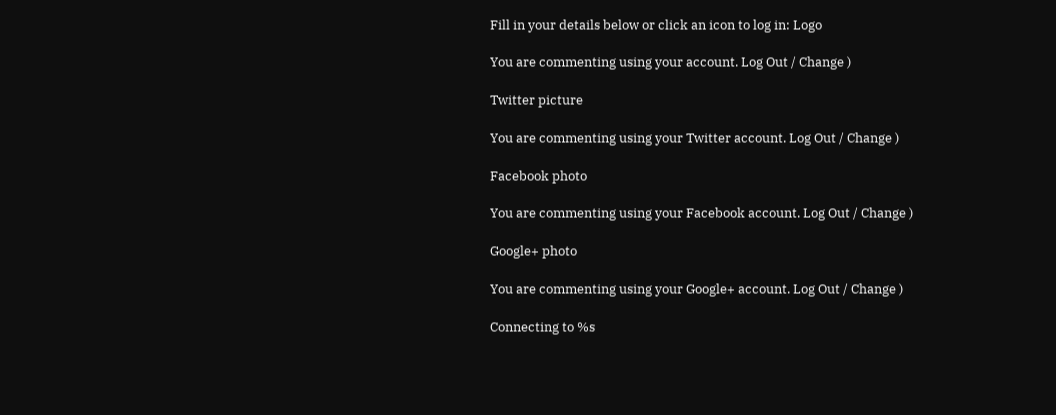Fill in your details below or click an icon to log in: Logo

You are commenting using your account. Log Out / Change )

Twitter picture

You are commenting using your Twitter account. Log Out / Change )

Facebook photo

You are commenting using your Facebook account. Log Out / Change )

Google+ photo

You are commenting using your Google+ account. Log Out / Change )

Connecting to %s